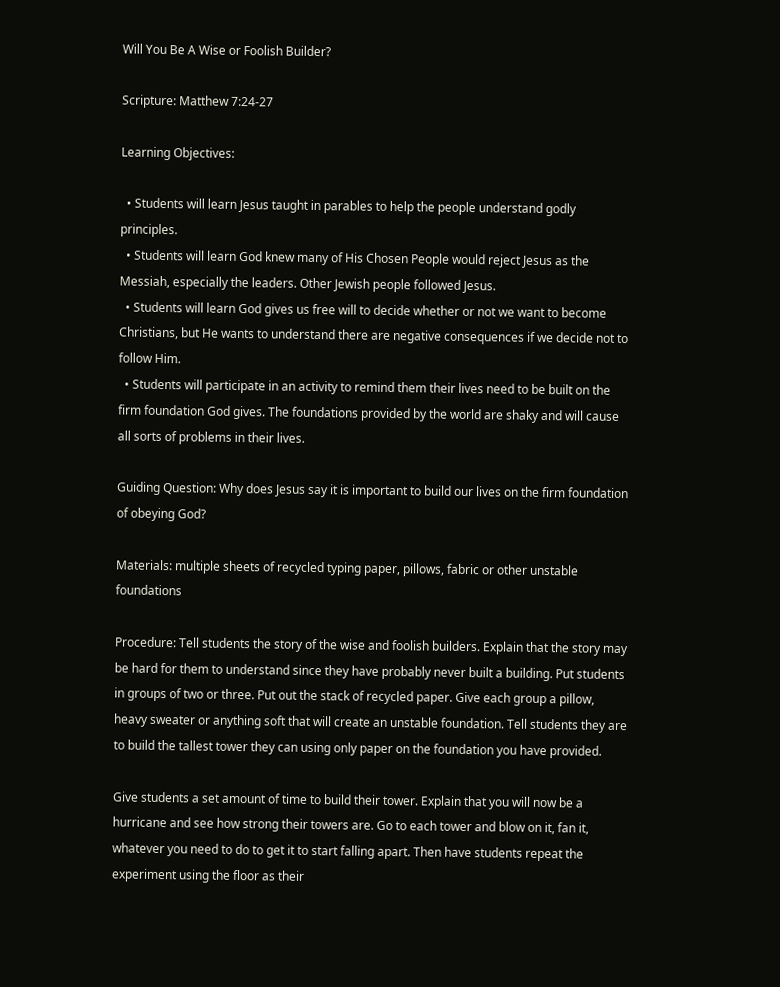Will You Be A Wise or Foolish Builder?

Scripture: Matthew 7:24-27

Learning Objectives:

  • Students will learn Jesus taught in parables to help the people understand godly principles.
  • Students will learn God knew many of His Chosen People would reject Jesus as the Messiah, especially the leaders. Other Jewish people followed Jesus.
  • Students will learn God gives us free will to decide whether or not we want to become Christians, but He wants to understand there are negative consequences if we decide not to follow Him.
  • Students will participate in an activity to remind them their lives need to be built on the firm foundation God gives. The foundations provided by the world are shaky and will cause all sorts of problems in their lives.

Guiding Question: Why does Jesus say it is important to build our lives on the firm foundation of obeying God?

Materials: multiple sheets of recycled typing paper, pillows, fabric or other unstable foundations

Procedure: Tell students the story of the wise and foolish builders. Explain that the story may be hard for them to understand since they have probably never built a building. Put students in groups of two or three. Put out the stack of recycled paper. Give each group a pillow, heavy sweater or anything soft that will create an unstable foundation. Tell students they are to build the tallest tower they can using only paper on the foundation you have provided.

Give students a set amount of time to build their tower. Explain that you will now be a hurricane and see how strong their towers are. Go to each tower and blow on it, fan it, whatever you need to do to get it to start falling apart. Then have students repeat the experiment using the floor as their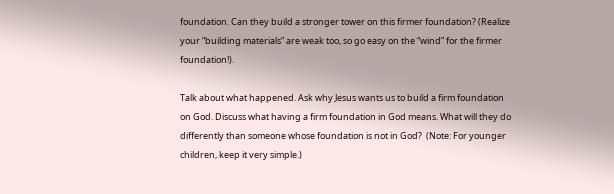foundation. Can they build a stronger tower on this firmer foundation? (Realize your “building materials” are weak too, so go easy on the “wind” for the firmer foundation!).

Talk about what happened. Ask why Jesus wants us to build a firm foundation on God. Discuss what having a firm foundation in God means. What will they do differently than someone whose foundation is not in God?  (Note: For younger children, keep it very simple.)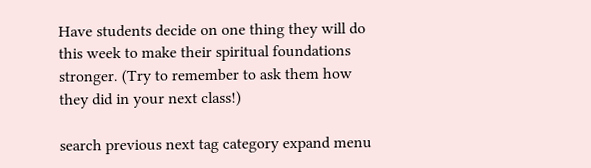Have students decide on one thing they will do this week to make their spiritual foundations stronger. (Try to remember to ask them how they did in your next class!)

search previous next tag category expand menu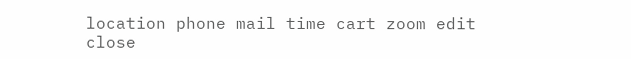location phone mail time cart zoom edit close